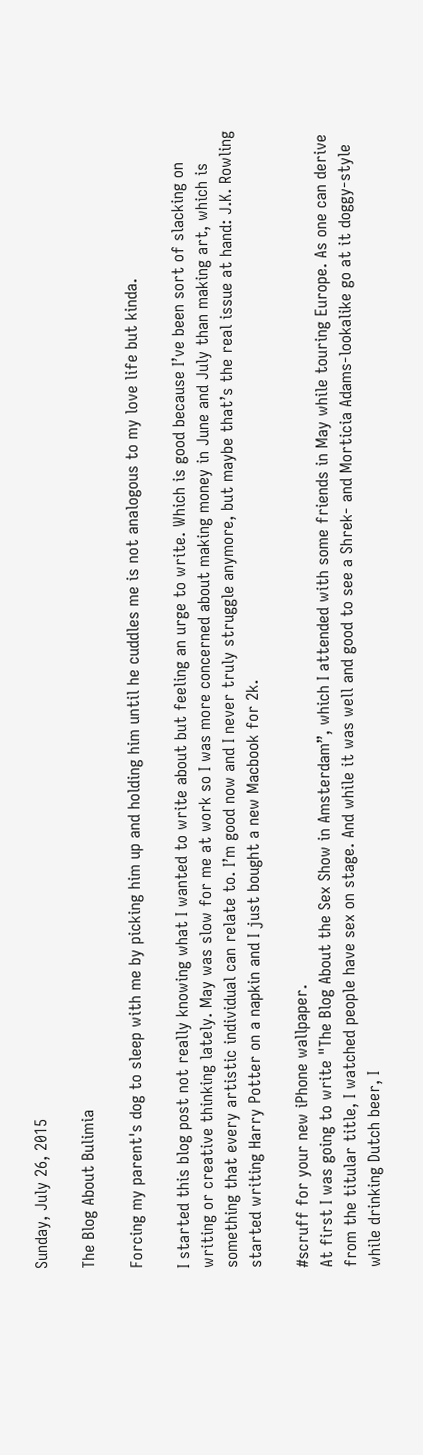Sunday, July 26, 2015

The Blog About Bulimia

Forcing my parent's dog to sleep with me by picking him up and holding him until he cuddles me is not analogous to my love life but kinda.

I started this blog post not really knowing what I wanted to write about but feeling an urge to write. Which is good because I’ve been sort of slacking on writing or creative thinking lately. May was slow for me at work so I was more concerned about making money in June and July than making art, which is something that every artistic individual can relate to. I’m good now and I never truly struggle anymore, but maybe that’s the real issue at hand: J.K. Rowling started writing Harry Potter on a napkin and I just bought a new Macbook for 2k.

#scruff for your new iPhone wallpaper.
At first I was going to write "The Blog About the Sex Show in Amsterdam”, which I attended with some friends in May while touring Europe. As one can derive from the titular title, I watched people have sex on stage. And while it was well and good to see a Shrek- and Morticia Adams-lookalike go at it doggy-style while drinking Dutch beer, I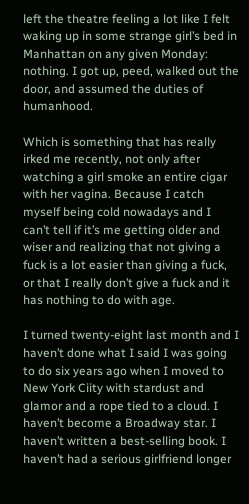left the theatre feeling a lot like I felt waking up in some strange girl’s bed in Manhattan on any given Monday: nothing. I got up, peed, walked out the door, and assumed the duties of humanhood.

Which is something that has really irked me recently, not only after watching a girl smoke an entire cigar with her vagina. Because I catch myself being cold nowadays and I can’t tell if it’s me getting older and wiser and realizing that not giving a fuck is a lot easier than giving a fuck, or that I really don’t give a fuck and it has nothing to do with age.

I turned twenty-eight last month and I haven’t done what I said I was going to do six years ago when I moved to New York Ciity with stardust and glamor and a rope tied to a cloud. I haven’t become a Broadway star. I haven’t written a best-selling book. I haven’t had a serious girlfriend longer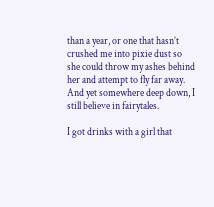than a year, or one that hasn’t crushed me into pixie dust so she could throw my ashes behind her and attempt to fly far away. And yet somewhere deep down, I still believe in fairytales.

I got drinks with a girl that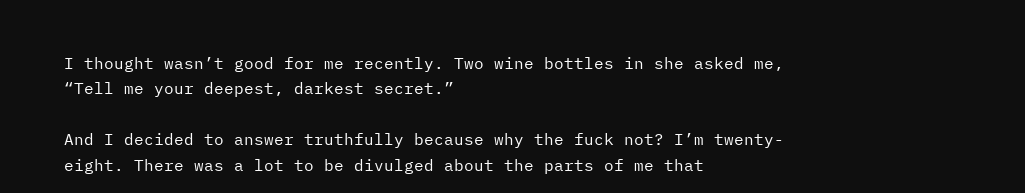I thought wasn’t good for me recently. Two wine bottles in she asked me, “Tell me your deepest, darkest secret.”

And I decided to answer truthfully because why the fuck not? I’m twenty-eight. There was a lot to be divulged about the parts of me that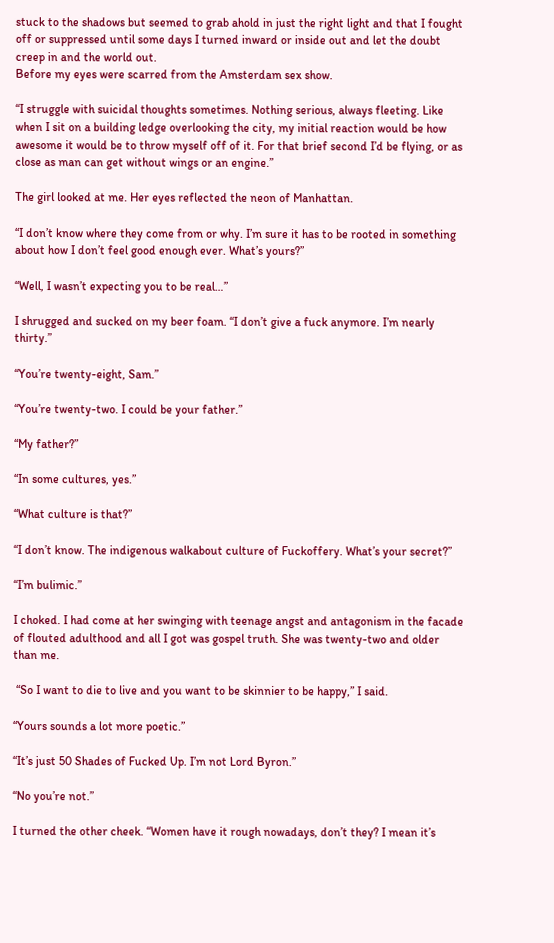stuck to the shadows but seemed to grab ahold in just the right light and that I fought off or suppressed until some days I turned inward or inside out and let the doubt creep in and the world out.
Before my eyes were scarred from the Amsterdam sex show.

“I struggle with suicidal thoughts sometimes. Nothing serious, always fleeting. Like when I sit on a building ledge overlooking the city, my initial reaction would be how awesome it would be to throw myself off of it. For that brief second I’d be flying, or as close as man can get without wings or an engine.”

The girl looked at me. Her eyes reflected the neon of Manhattan.

“I don’t know where they come from or why. I’m sure it has to be rooted in something about how I don’t feel good enough ever. What’s yours?”

“Well, I wasn’t expecting you to be real…”

I shrugged and sucked on my beer foam. “I don’t give a fuck anymore. I’m nearly thirty.”

“You’re twenty-eight, Sam.”

“You’re twenty-two. I could be your father.”

“My father?”

“In some cultures, yes.”

“What culture is that?”

“I don’t know. The indigenous walkabout culture of Fuckoffery. What’s your secret?”

“I’m bulimic.”

I choked. I had come at her swinging with teenage angst and antagonism in the facade of flouted adulthood and all I got was gospel truth. She was twenty-two and older than me.

 “So I want to die to live and you want to be skinnier to be happy,” I said.

“Yours sounds a lot more poetic.”

“It’s just 50 Shades of Fucked Up. I’m not Lord Byron.”

“No you’re not.”

I turned the other cheek. “Women have it rough nowadays, don’t they? I mean it’s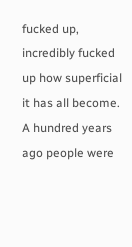fucked up, incredibly fucked up how superficial it has all become. A hundred years ago people were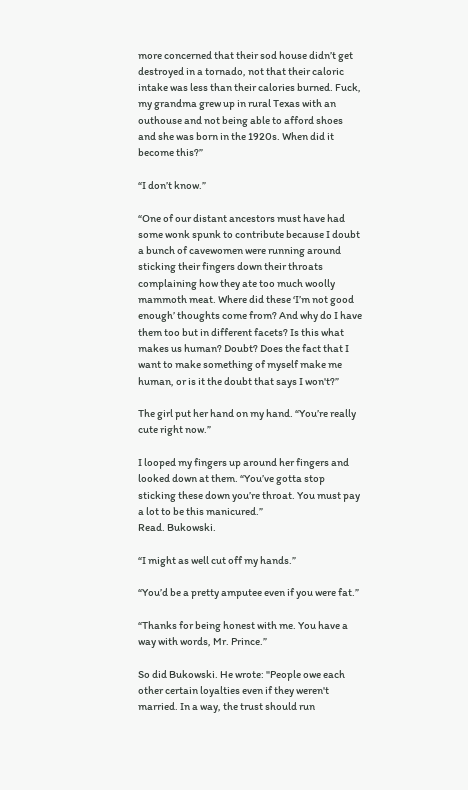more concerned that their sod house didn’t get destroyed in a tornado, not that their caloric intake was less than their calories burned. Fuck, my grandma grew up in rural Texas with an outhouse and not being able to afford shoes and she was born in the 1920s. When did it become this?”

“I don’t know.”

“One of our distant ancestors must have had some wonk spunk to contribute because I doubt a bunch of cavewomen were running around sticking their fingers down their throats complaining how they ate too much woolly mammoth meat. Where did these ‘I’m not good enough’ thoughts come from? And why do I have them too but in different facets? Is this what makes us human? Doubt? Does the fact that I want to make something of myself make me human, or is it the doubt that says I won't?”

The girl put her hand on my hand. “You’re really cute right now.”

I looped my fingers up around her fingers and looked down at them. “You’ve gotta stop sticking these down you’re throat. You must pay a lot to be this manicured.”
Read. Bukowski.

“I might as well cut off my hands.”

“You’d be a pretty amputee even if you were fat.”

“Thanks for being honest with me. You have a way with words, Mr. Prince.”

So did Bukowski. He wrote: "People owe each other certain loyalties even if they weren't married. In a way, the trust should run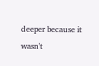deeper because it wasn't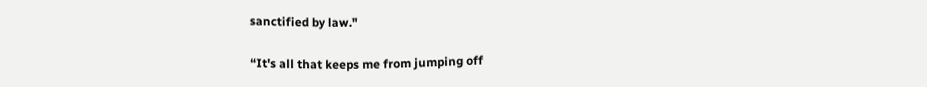sanctified by law."

“It's all that keeps me from jumping off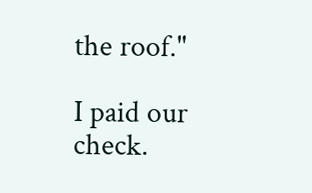the roof."

I paid our check.